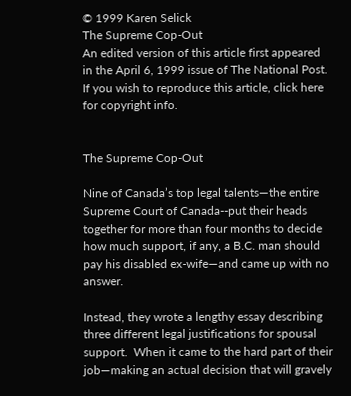© 1999 Karen Selick
The Supreme Cop-Out
An edited version of this article first appeared in the April 6, 1999 issue of The National Post.  If you wish to reproduce this article, click here for copyright info.


The Supreme Cop-Out

Nine of Canada’s top legal talents—the entire Supreme Court of Canada--put their heads together for more than four months to decide how much support, if any, a B.C. man should pay his disabled ex-wife—and came up with no answer.

Instead, they wrote a lengthy essay describing three different legal justifications for spousal support.  When it came to the hard part of their job—making an actual decision that will gravely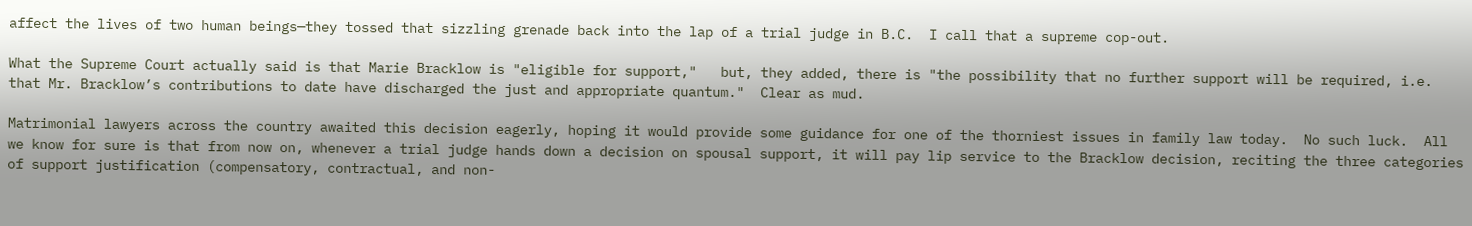affect the lives of two human beings—they tossed that sizzling grenade back into the lap of a trial judge in B.C.  I call that a supreme cop-out.

What the Supreme Court actually said is that Marie Bracklow is "eligible for support,"   but, they added, there is "the possibility that no further support will be required, i.e. that Mr. Bracklow’s contributions to date have discharged the just and appropriate quantum."  Clear as mud.

Matrimonial lawyers across the country awaited this decision eagerly, hoping it would provide some guidance for one of the thorniest issues in family law today.  No such luck.  All we know for sure is that from now on, whenever a trial judge hands down a decision on spousal support, it will pay lip service to the Bracklow decision, reciting the three categories of support justification (compensatory, contractual, and non-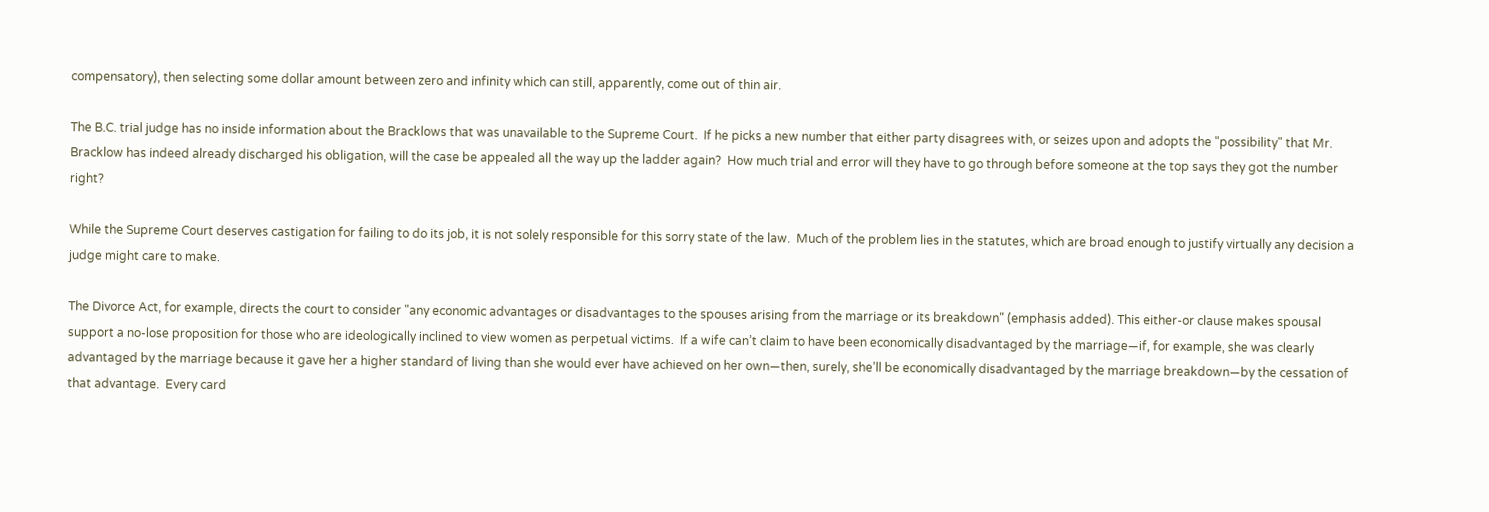compensatory), then selecting some dollar amount between zero and infinity which can still, apparently, come out of thin air.

The B.C. trial judge has no inside information about the Bracklows that was unavailable to the Supreme Court.  If he picks a new number that either party disagrees with, or seizes upon and adopts the "possibility" that Mr. Bracklow has indeed already discharged his obligation, will the case be appealed all the way up the ladder again?  How much trial and error will they have to go through before someone at the top says they got the number right?

While the Supreme Court deserves castigation for failing to do its job, it is not solely responsible for this sorry state of the law.  Much of the problem lies in the statutes, which are broad enough to justify virtually any decision a judge might care to make.

The Divorce Act, for example, directs the court to consider "any economic advantages or disadvantages to the spouses arising from the marriage or its breakdown" (emphasis added). This either-or clause makes spousal support a no-lose proposition for those who are ideologically inclined to view women as perpetual victims.  If a wife can’t claim to have been economically disadvantaged by the marriage—if, for example, she was clearly advantaged by the marriage because it gave her a higher standard of living than she would ever have achieved on her own—then, surely, she’ll be economically disadvantaged by the marriage breakdown—by the cessation of that advantage.  Every card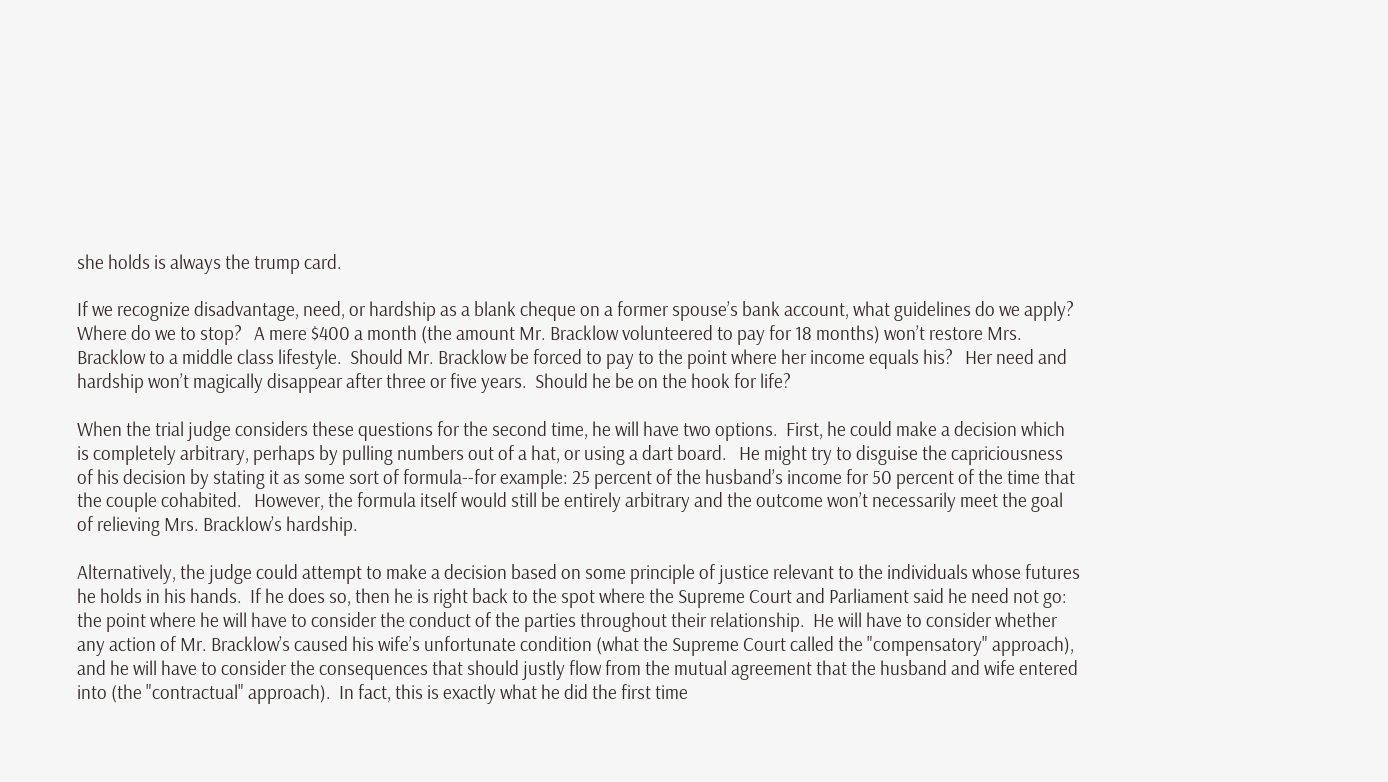she holds is always the trump card.

If we recognize disadvantage, need, or hardship as a blank cheque on a former spouse’s bank account, what guidelines do we apply?  Where do we to stop?   A mere $400 a month (the amount Mr. Bracklow volunteered to pay for 18 months) won’t restore Mrs. Bracklow to a middle class lifestyle.  Should Mr. Bracklow be forced to pay to the point where her income equals his?   Her need and hardship won’t magically disappear after three or five years.  Should he be on the hook for life?

When the trial judge considers these questions for the second time, he will have two options.  First, he could make a decision which is completely arbitrary, perhaps by pulling numbers out of a hat, or using a dart board.   He might try to disguise the capriciousness of his decision by stating it as some sort of formula--for example: 25 percent of the husband’s income for 50 percent of the time that the couple cohabited.   However, the formula itself would still be entirely arbitrary and the outcome won’t necessarily meet the goal of relieving Mrs. Bracklow’s hardship.

Alternatively, the judge could attempt to make a decision based on some principle of justice relevant to the individuals whose futures he holds in his hands.  If he does so, then he is right back to the spot where the Supreme Court and Parliament said he need not go: the point where he will have to consider the conduct of the parties throughout their relationship.  He will have to consider whether any action of Mr. Bracklow’s caused his wife’s unfortunate condition (what the Supreme Court called the "compensatory" approach), and he will have to consider the consequences that should justly flow from the mutual agreement that the husband and wife entered into (the "contractual" approach).  In fact, this is exactly what he did the first time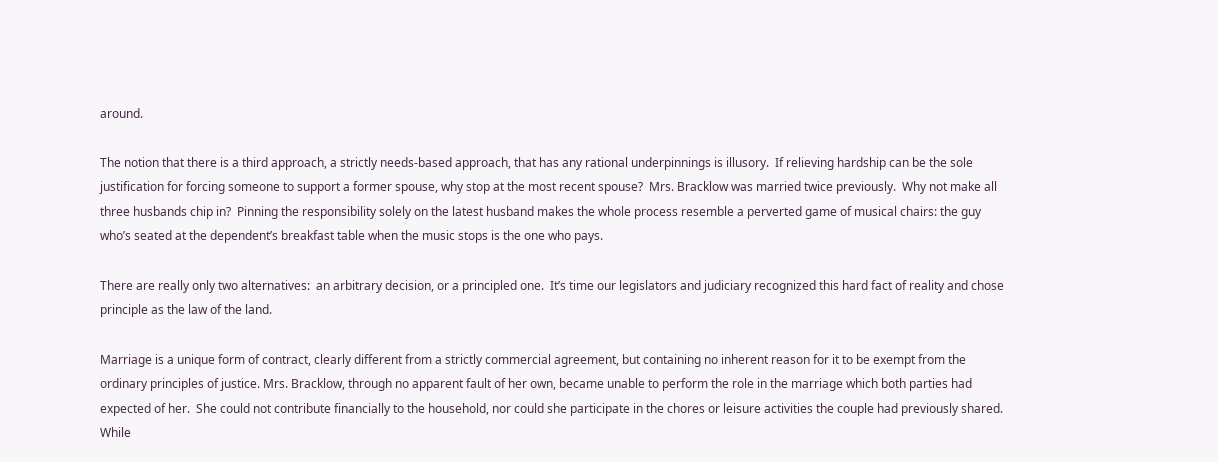around.

The notion that there is a third approach, a strictly needs-based approach, that has any rational underpinnings is illusory.  If relieving hardship can be the sole justification for forcing someone to support a former spouse, why stop at the most recent spouse?  Mrs. Bracklow was married twice previously.  Why not make all three husbands chip in?  Pinning the responsibility solely on the latest husband makes the whole process resemble a perverted game of musical chairs: the guy who’s seated at the dependent’s breakfast table when the music stops is the one who pays.

There are really only two alternatives:  an arbitrary decision, or a principled one.  It’s time our legislators and judiciary recognized this hard fact of reality and chose principle as the law of the land.

Marriage is a unique form of contract, clearly different from a strictly commercial agreement, but containing no inherent reason for it to be exempt from the ordinary principles of justice. Mrs. Bracklow, through no apparent fault of her own, became unable to perform the role in the marriage which both parties had expected of her.  She could not contribute financially to the household, nor could she participate in the chores or leisure activities the couple had previously shared.  While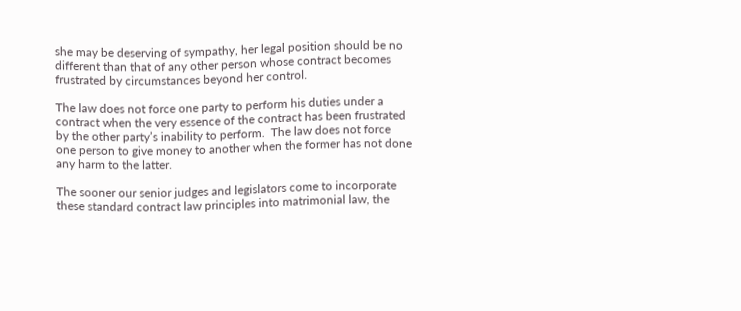she may be deserving of sympathy, her legal position should be no different than that of any other person whose contract becomes frustrated by circumstances beyond her control.

The law does not force one party to perform his duties under a contract when the very essence of the contract has been frustrated by the other party’s inability to perform.  The law does not force one person to give money to another when the former has not done any harm to the latter.

The sooner our senior judges and legislators come to incorporate these standard contract law principles into matrimonial law, the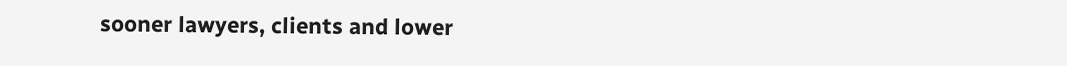sooner lawyers, clients and lower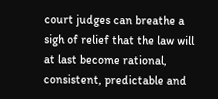court judges can breathe a sigh of relief that the law will at last become rational, consistent, predictable and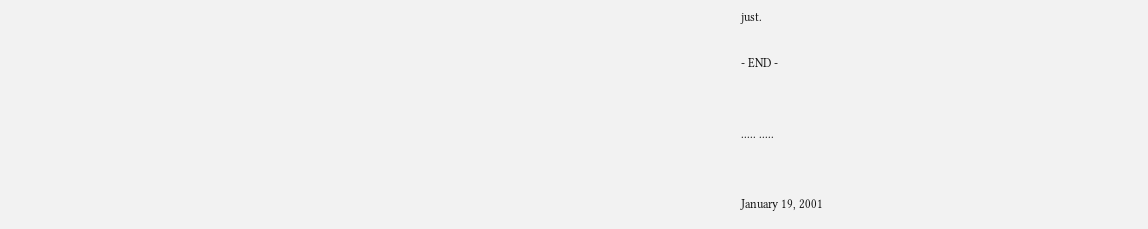just.

- END -


..... .....


January 19, 2001